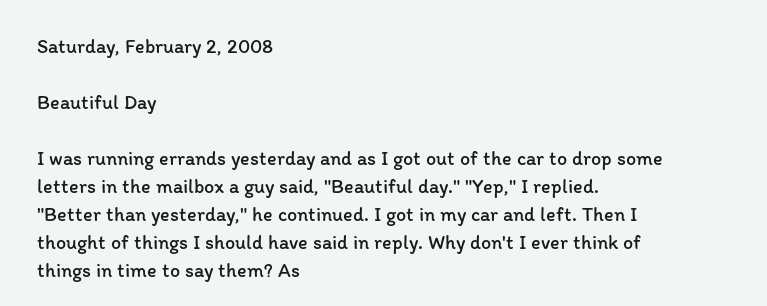Saturday, February 2, 2008

Beautiful Day

I was running errands yesterday and as I got out of the car to drop some letters in the mailbox a guy said, "Beautiful day." "Yep," I replied. "Better than yesterday," he continued. I got in my car and left. Then I thought of things I should have said in reply. Why don't I ever think of things in time to say them? As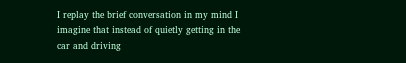I replay the brief conversation in my mind I imagine that instead of quietly getting in the car and driving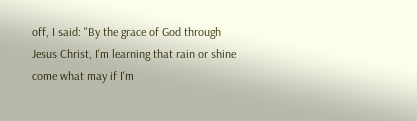off, I said: "By the grace of God through Jesus Christ, I'm learning that rain or shine come what may if I'm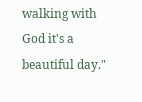walking with God it's a beautiful day."